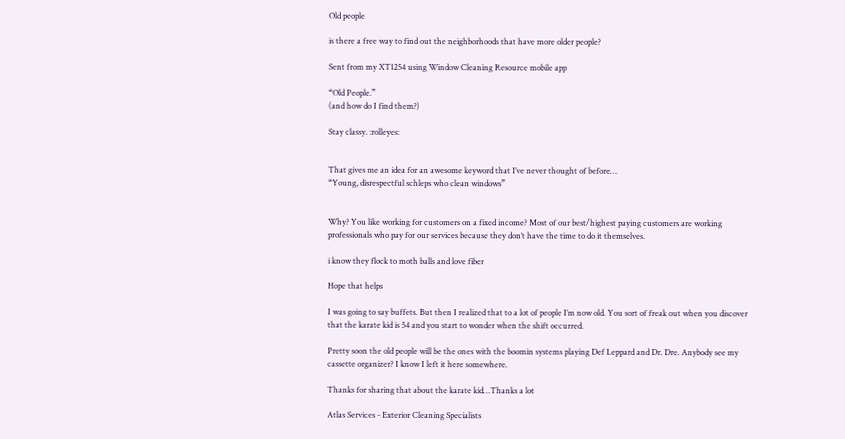Old people

is there a free way to find out the neighborhoods that have more older people?

Sent from my XT1254 using Window Cleaning Resource mobile app

“Old People.”
(and how do I find them?)

Stay classy. :rolleyes:


That gives me an idea for an awesome keyword that I’ve never thought of before…
“Young, disrespectful schleps who clean windows”


Why? You like working for customers on a fixed income? Most of our best/highest paying customers are working professionals who pay for our services because they don’t have the time to do it themselves.

i know they flock to moth balls and love fiber

Hope that helps

I was going to say buffets. But then I realized that to a lot of people I’m now old. You sort of freak out when you discover that the karate kid is 54 and you start to wonder when the shift occurred.

Pretty soon the old people will be the ones with the boomin systems playing Def Leppard and Dr. Dre. Anybody see my cassette organizer? I know I left it here somewhere.

Thanks for sharing that about the karate kid…Thanks a lot

Atlas Services - Exterior Cleaning Specialists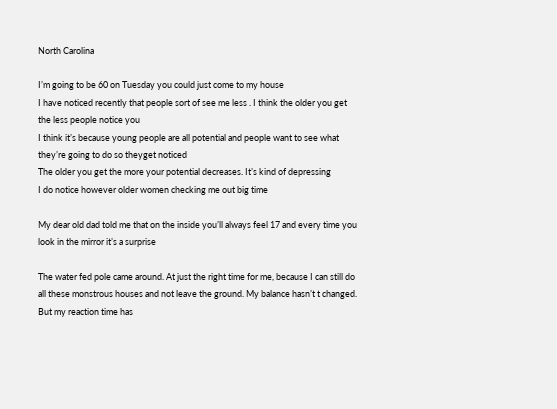North Carolina

I’m going to be 60 on Tuesday you could just come to my house
I have noticed recently that people sort of see me less . I think the older you get the less people notice you
I think it’s because young people are all potential and people want to see what they’re going to do so theyget noticed
The older you get the more your potential decreases. It’s kind of depressing
I do notice however older women checking me out big time

My dear old dad told me that on the inside you’ll always feel 17 and every time you look in the mirror it’s a surprise

The water fed pole came around. At just the right time for me, because I can still do all these monstrous houses and not leave the ground. My balance hasn’t t changed. But my reaction time has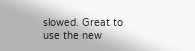slowed. Great to use the new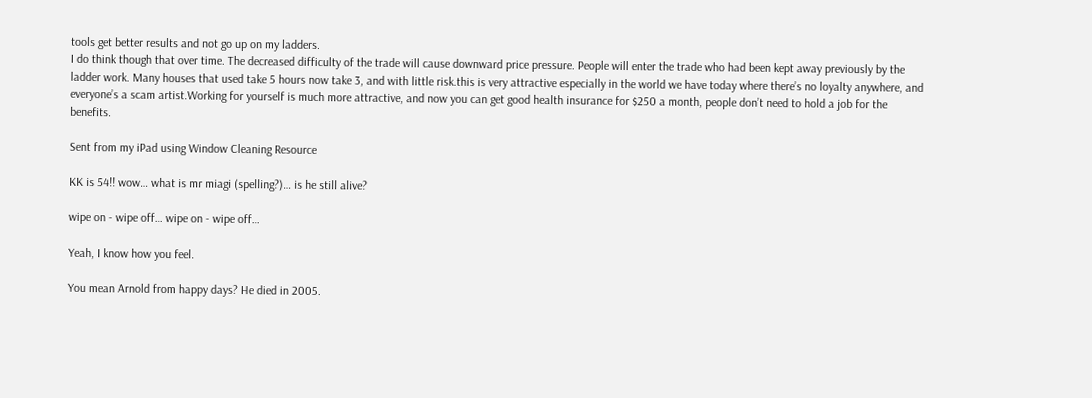tools get better results and not go up on my ladders.
I do think though that over time. The decreased difficulty of the trade will cause downward price pressure. People will enter the trade who had been kept away previously by the ladder work. Many houses that used take 5 hours now take 3, and with little risk.this is very attractive especially in the world we have today where there’s no loyalty anywhere, and everyone’s a scam artist.Working for yourself is much more attractive, and now you can get good health insurance for $250 a month, people don’t need to hold a job for the benefits.

Sent from my iPad using Window Cleaning Resource

KK is 54!! wow… what is mr miagi (spelling?)… is he still alive?

wipe on - wipe off… wipe on - wipe off…

Yeah, I know how you feel.

You mean Arnold from happy days? He died in 2005.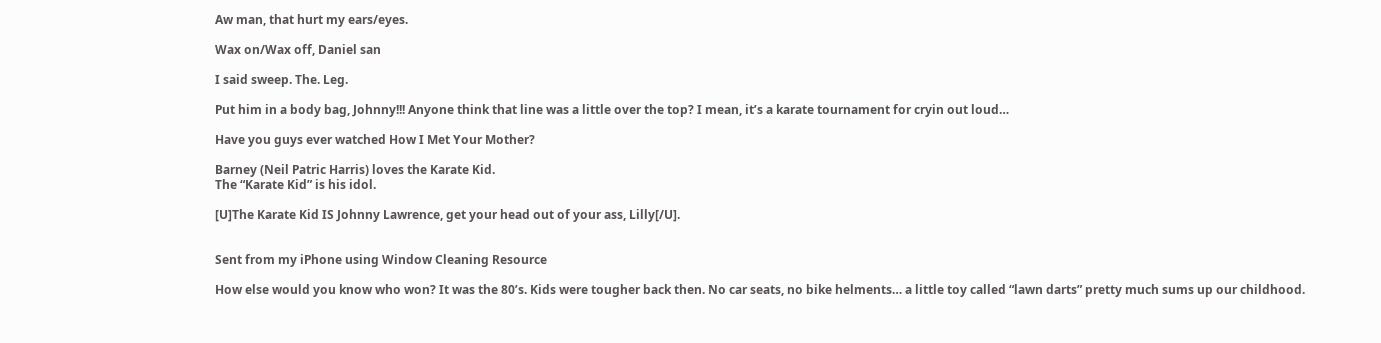Aw man, that hurt my ears/eyes.

Wax on/Wax off, Daniel san

I said sweep. The. Leg.

Put him in a body bag, Johnny!!! Anyone think that line was a little over the top? I mean, it’s a karate tournament for cryin out loud…

Have you guys ever watched How I Met Your Mother?

Barney (Neil Patric Harris) loves the Karate Kid.
The “Karate Kid” is his idol.

[U]The Karate Kid IS Johnny Lawrence, get your head out of your ass, Lilly[/U].


Sent from my iPhone using Window Cleaning Resource

How else would you know who won? It was the 80’s. Kids were tougher back then. No car seats, no bike helments… a little toy called “lawn darts” pretty much sums up our childhood.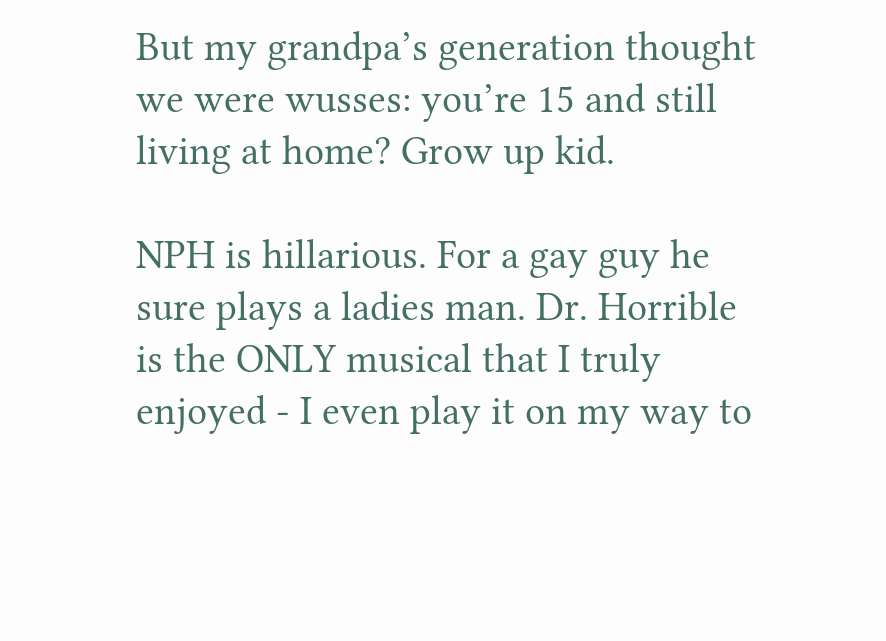But my grandpa’s generation thought we were wusses: you’re 15 and still living at home? Grow up kid.

NPH is hillarious. For a gay guy he sure plays a ladies man. Dr. Horrible is the ONLY musical that I truly enjoyed - I even play it on my way to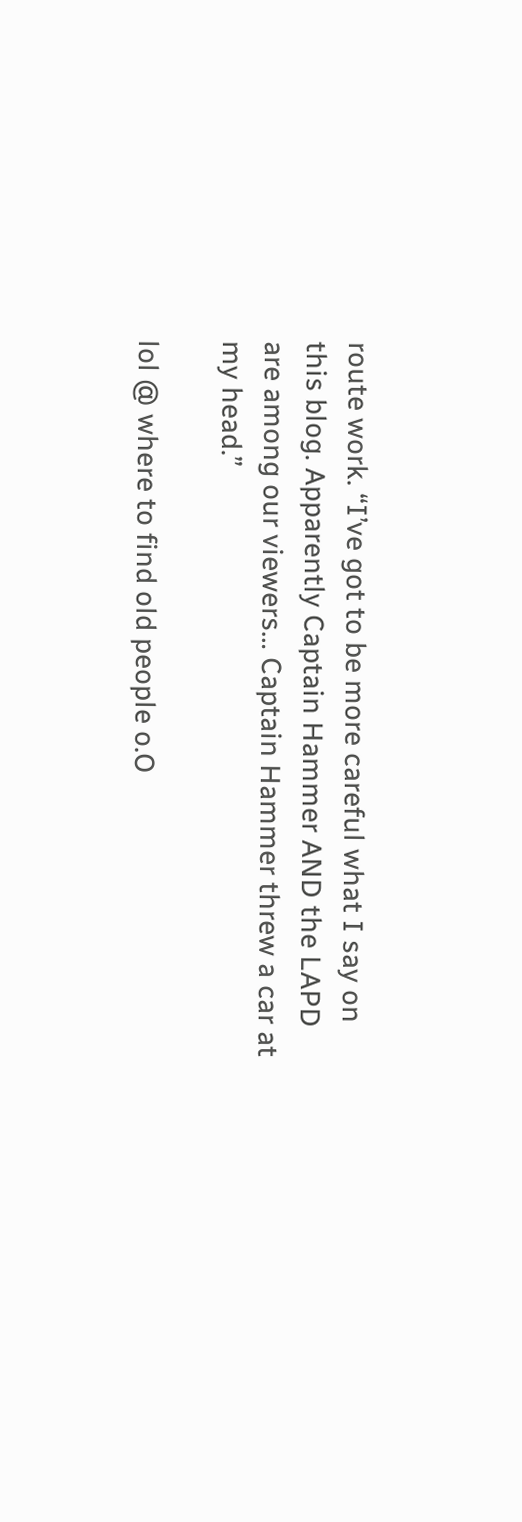route work. “I’ve got to be more careful what I say on this blog. Apparently Captain Hammer AND the LAPD are among our viewers… Captain Hammer threw a car at my head.”

lol @ where to find old people o.O